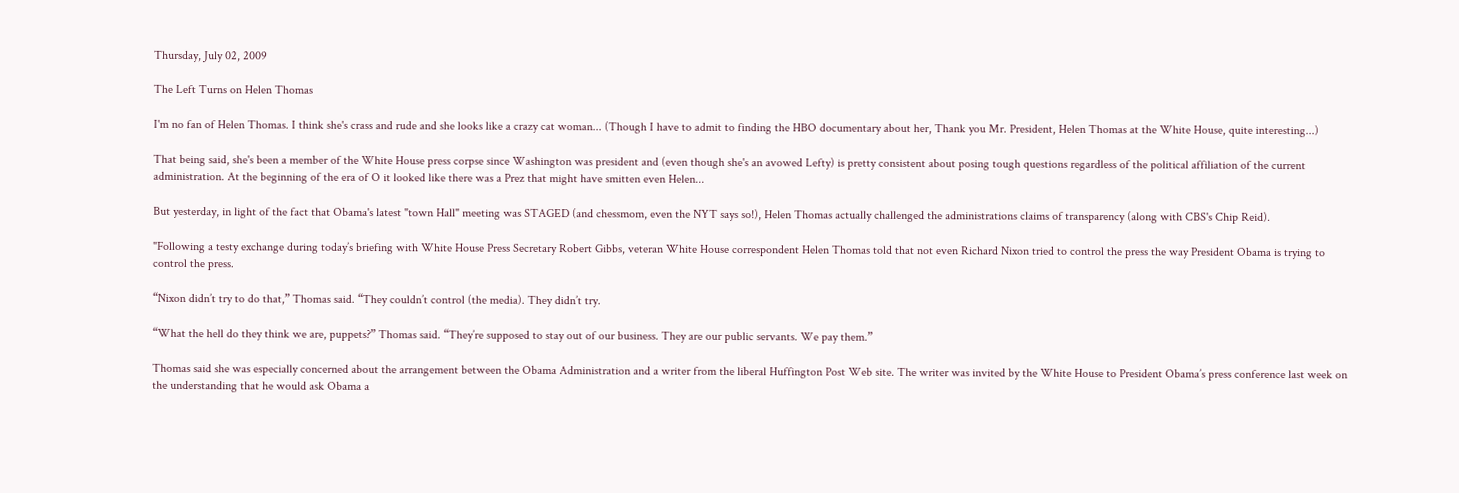Thursday, July 02, 2009

The Left Turns on Helen Thomas

I'm no fan of Helen Thomas. I think she's crass and rude and she looks like a crazy cat woman... (Though I have to admit to finding the HBO documentary about her, Thank you Mr. President, Helen Thomas at the White House, quite interesting...)

That being said, she's been a member of the White House press corpse since Washington was president and (even though she's an avowed Lefty) is pretty consistent about posing tough questions regardless of the political affiliation of the current administration. At the beginning of the era of O it looked like there was a Prez that might have smitten even Helen...

But yesterday, in light of the fact that Obama's latest "town Hall" meeting was STAGED (and chessmom, even the NYT says so!), Helen Thomas actually challenged the administrations claims of transparency (along with CBS's Chip Reid).

"Following a testy exchange during today’s briefing with White House Press Secretary Robert Gibbs, veteran White House correspondent Helen Thomas told that not even Richard Nixon tried to control the press the way President Obama is trying to control the press.

“Nixon didn’t try to do that,” Thomas said. “They couldn’t control (the media). They didn’t try.

“What the hell do they think we are, puppets?” Thomas said. “They’re supposed to stay out of our business. They are our public servants. We pay them.”

Thomas said she was especially concerned about the arrangement between the Obama Administration and a writer from the liberal Huffington Post Web site. The writer was invited by the White House to President Obama’s press conference last week on the understanding that he would ask Obama a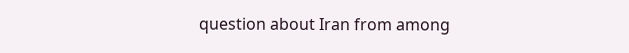question about Iran from among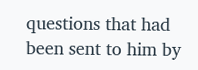questions that had been sent to him by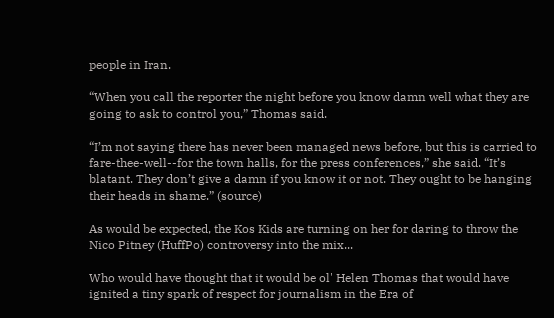people in Iran.

“When you call the reporter the night before you know damn well what they are going to ask to control you,” Thomas said.

“I’m not saying there has never been managed news before, but this is carried to fare-thee-well--for the town halls, for the press conferences,” she said. “It’s blatant. They don’t give a damn if you know it or not. They ought to be hanging their heads in shame.” (source)

As would be expected, the Kos Kids are turning on her for daring to throw the Nico Pitney (HuffPo) controversy into the mix...

Who would have thought that it would be ol' Helen Thomas that would have ignited a tiny spark of respect for journalism in the Era of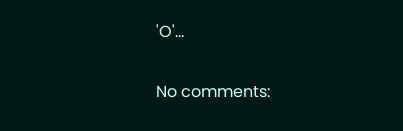'O'...

No comments: